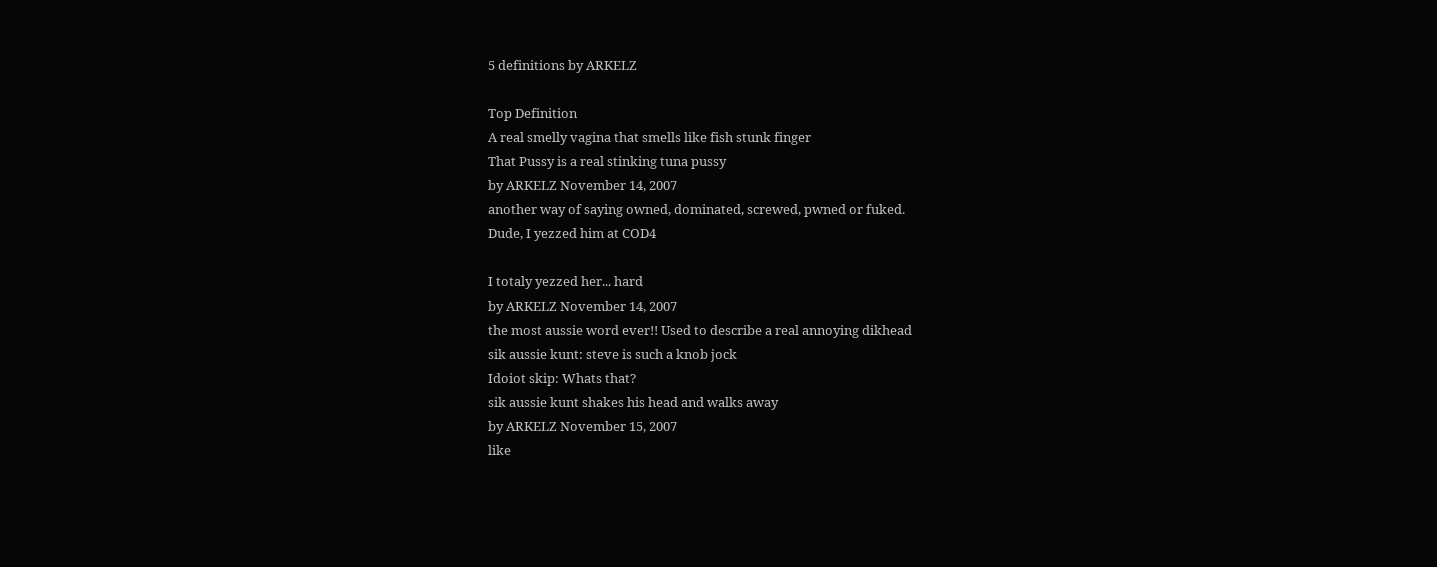5 definitions by ARKELZ

Top Definition
A real smelly vagina that smells like fish stunk finger
That Pussy is a real stinking tuna pussy
by ARKELZ November 14, 2007
another way of saying owned, dominated, screwed, pwned or fuked.
Dude, I yezzed him at COD4

I totaly yezzed her... hard
by ARKELZ November 14, 2007
the most aussie word ever!! Used to describe a real annoying dikhead
sik aussie kunt: steve is such a knob jock
Idoiot skip: Whats that?
sik aussie kunt shakes his head and walks away
by ARKELZ November 15, 2007
like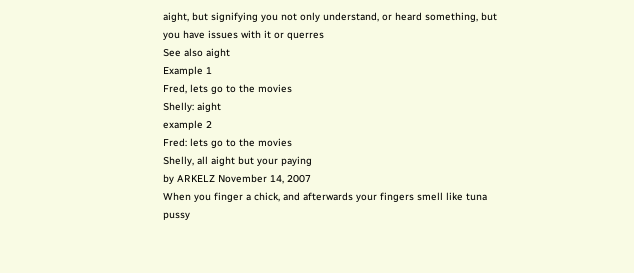aight, but signifying you not only understand, or heard something, but you have issues with it or querres
See also aight
Example 1
Fred, lets go to the movies
Shelly: aight
example 2
Fred: lets go to the movies
Shelly, all aight but your paying
by ARKELZ November 14, 2007
When you finger a chick, and afterwards your fingers smell like tuna pussy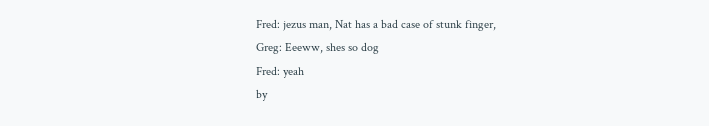Fred: jezus man, Nat has a bad case of stunk finger,
Greg: Eeeww, shes so dog
Fred: yeah
by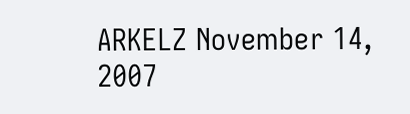ARKELZ November 14, 2007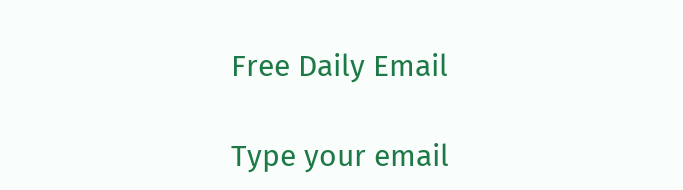Free Daily Email

Type your email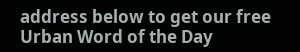address below to get our free Urban Word of the Day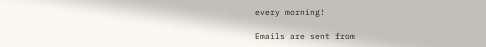every morning!

Emails are sent from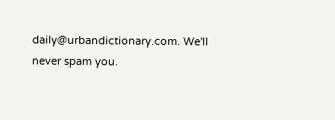daily@urbandictionary.com. We'll never spam you.